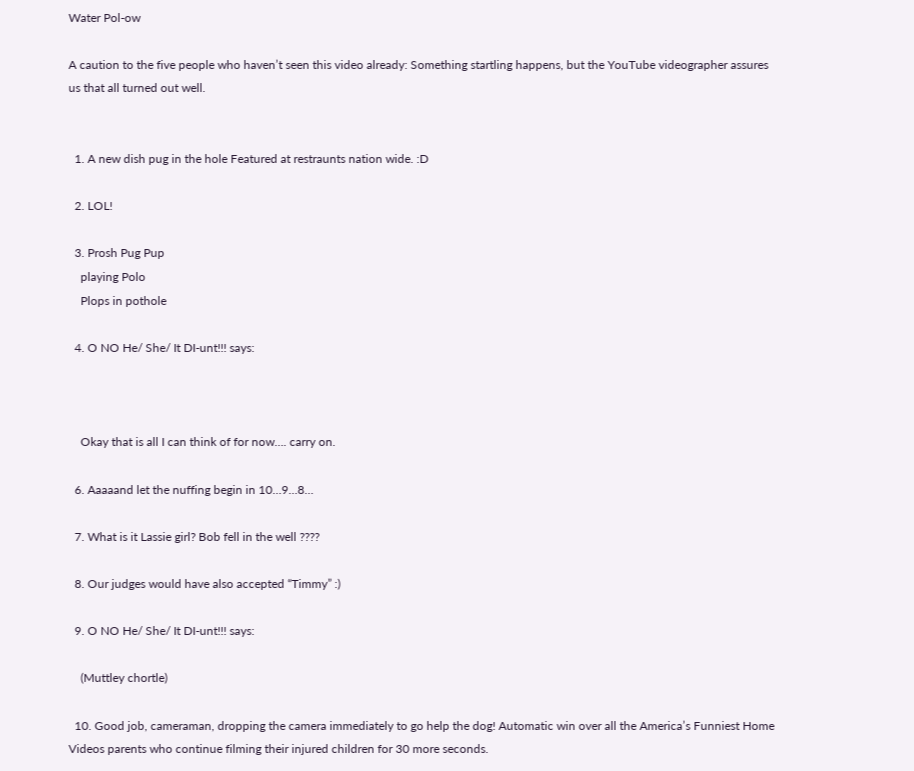Water Pol-ow

A caution to the five people who haven’t seen this video already: Something startling happens, but the YouTube videographer assures us that all turned out well.


  1. A new dish pug in the hole Featured at restraunts nation wide. :D

  2. LOL!

  3. Prosh Pug Pup
    playing Polo
    Plops in pothole

  4. O NO He/ She/ It DI-unt!!! says:



    Okay that is all I can think of for now…. carry on.

  6. Aaaaand let the nuffing begin in 10…9…8…

  7. What is it Lassie girl? Bob fell in the well ????

  8. Our judges would have also accepted “Timmy” :)

  9. O NO He/ She/ It DI-unt!!! says:

    (Muttley chortle)

  10. Good job, cameraman, dropping the camera immediately to go help the dog! Automatic win over all the America’s Funniest Home Videos parents who continue filming their injured children for 30 more seconds.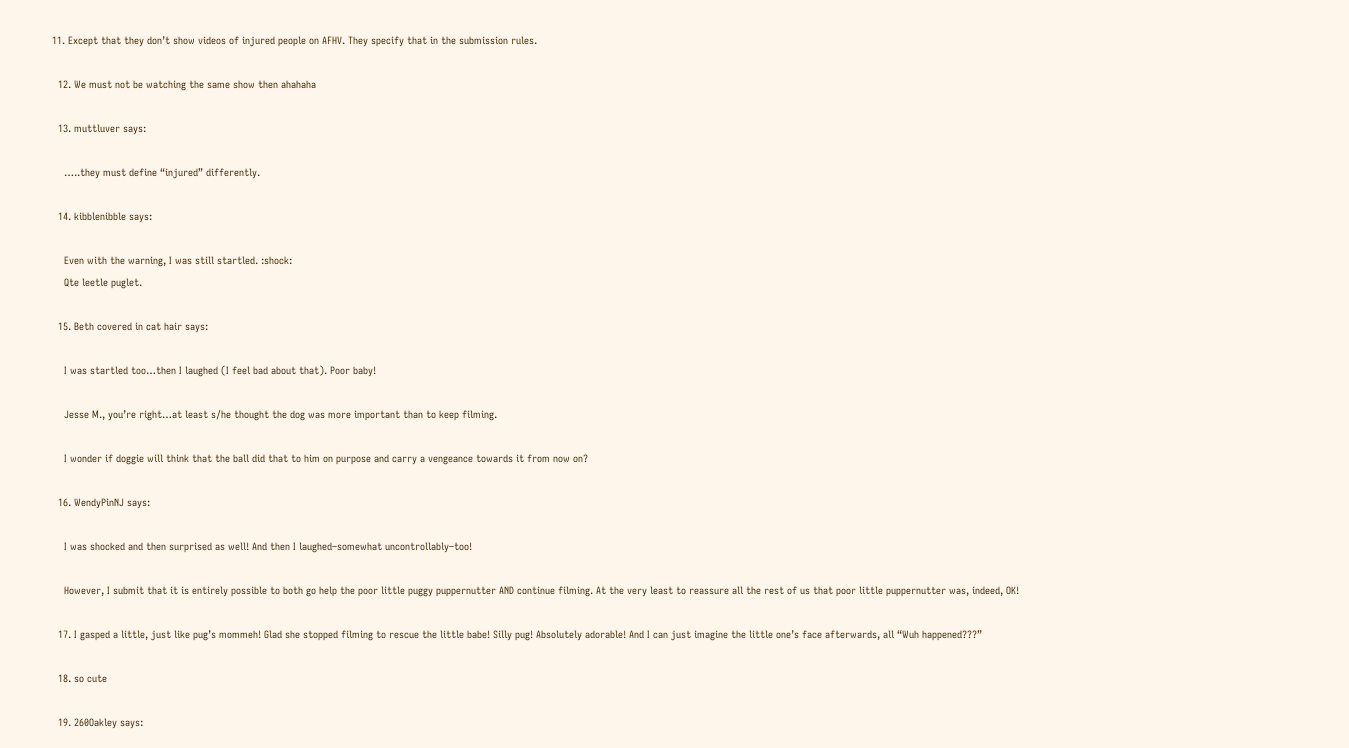11. Except that they don’t show videos of injured people on AFHV. They specify that in the submission rules.

  12. We must not be watching the same show then ahahaha

  13. muttluver says:

    …..they must define “injured” differently.

  14. kibblenibble says:

    Even with the warning, I was still startled. :shock:
    Qte leetle puglet.

  15. Beth covered in cat hair says:

    I was startled too…then I laughed (I feel bad about that). Poor baby!

    Jesse M., you’re right…at least s/he thought the dog was more important than to keep filming.

    I wonder if doggie will think that the ball did that to him on purpose and carry a vengeance towards it from now on?

  16. WendyPinNJ says:

    I was shocked and then surprised as well! And then I laughed–somewhat uncontrollably–too!

    However, I submit that it is entirely possible to both go help the poor little puggy puppernutter AND continue filming. At the very least to reassure all the rest of us that poor little puppernutter was, indeed, OK!

  17. I gasped a little, just like pug’s mommeh! Glad she stopped filming to rescue the little babe! Silly pug! Absolutely adorable! And I can just imagine the little one’s face afterwards, all “Wuh happened???”

  18. so cute

  19. 260Oakley says: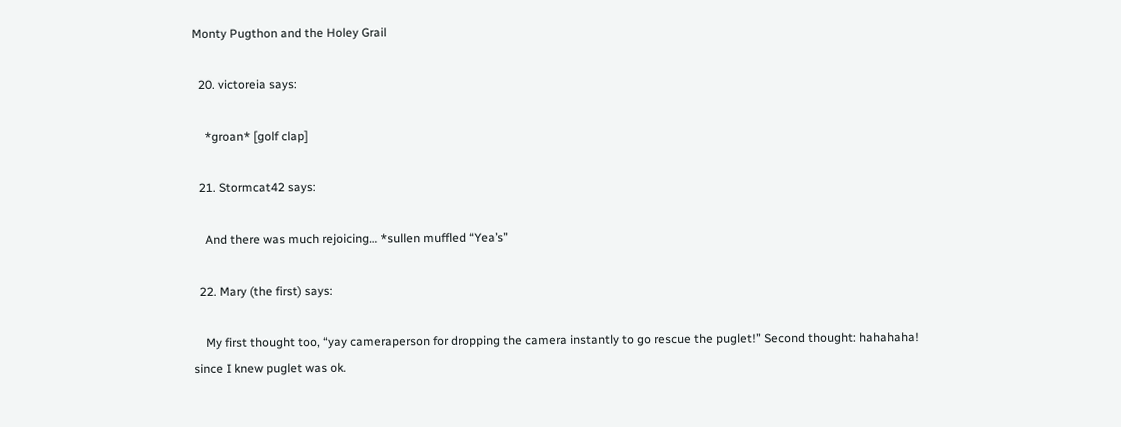Monty Pugthon and the Holey Grail

  20. victoreia says:

    *groan* [golf clap]

  21. Stormcat42 says:

    And there was much rejoicing… *sullen muffled “Yea’s”

  22. Mary (the first) says:

    My first thought too, “yay cameraperson for dropping the camera instantly to go rescue the puglet!” Second thought: hahahaha! since I knew puglet was ok.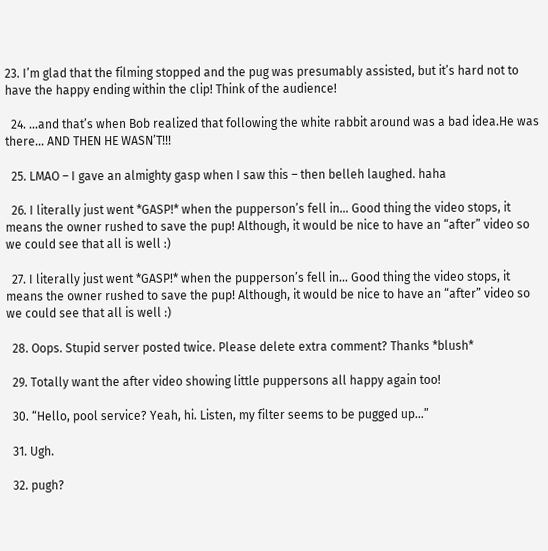23. I’m glad that the filming stopped and the pug was presumably assisted, but it’s hard not to have the happy ending within the clip! Think of the audience!

  24. …and that’s when Bob realized that following the white rabbit around was a bad idea.He was there… AND THEN HE WASN’T!!!

  25. LMAO – I gave an almighty gasp when I saw this – then belleh laughed. haha

  26. I literally just went *GASP!* when the pupperson’s fell in… Good thing the video stops, it means the owner rushed to save the pup! Although, it would be nice to have an “after” video so we could see that all is well :)

  27. I literally just went *GASP!* when the pupperson’s fell in… Good thing the video stops, it means the owner rushed to save the pup! Although, it would be nice to have an “after” video so we could see that all is well :)

  28. Oops. Stupid server posted twice. Please delete extra comment? Thanks *blush*

  29. Totally want the after video showing little puppersons all happy again too!

  30. “Hello, pool service? Yeah, hi. Listen, my filter seems to be pugged up…”

  31. Ugh.

  32. pugh?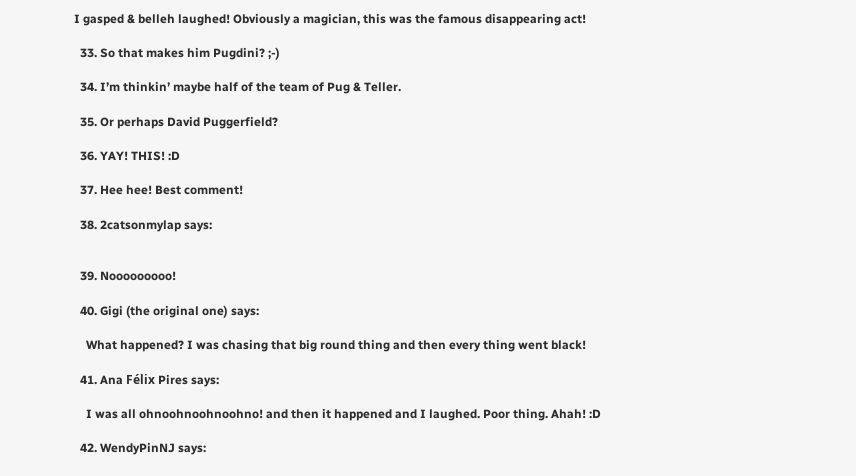I gasped & belleh laughed! Obviously a magician, this was the famous disappearing act!

  33. So that makes him Pugdini? ;-)

  34. I’m thinkin’ maybe half of the team of Pug & Teller.

  35. Or perhaps David Puggerfield?

  36. YAY! THIS! :D

  37. Hee hee! Best comment!

  38. 2catsonmylap says:


  39. Nooooooooo!

  40. Gigi (the original one) says:

    What happened? I was chasing that big round thing and then every thing went black!

  41. Ana Félix Pires says:

    I was all ohnoohnoohnoohno! and then it happened and I laughed. Poor thing. Ahah! :D

  42. WendyPinNJ says: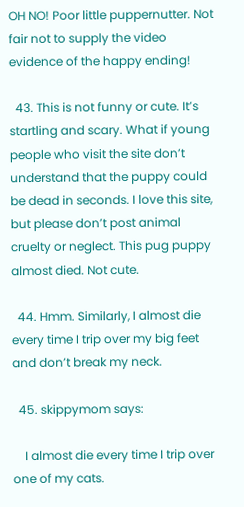OH NO! Poor little puppernutter. Not fair not to supply the video evidence of the happy ending!

  43. This is not funny or cute. It’s startling and scary. What if young people who visit the site don’t understand that the puppy could be dead in seconds. I love this site, but please don’t post animal cruelty or neglect. This pug puppy almost died. Not cute.

  44. Hmm. Similarly, I almost die every time I trip over my big feet and don’t break my neck.

  45. skippymom says:

    I almost die every time I trip over one of my cats.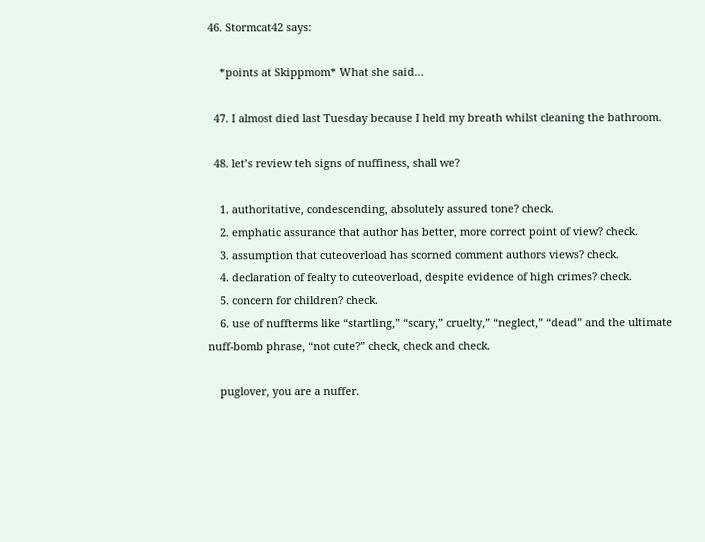46. Stormcat42 says:

    *points at Skippmom* What she said…

  47. I almost died last Tuesday because I held my breath whilst cleaning the bathroom.

  48. let’s review teh signs of nuffiness, shall we?

    1. authoritative, condescending, absolutely assured tone? check.
    2. emphatic assurance that author has better, more correct point of view? check.
    3. assumption that cuteoverload has scorned comment authors views? check.
    4. declaration of fealty to cuteoverload, despite evidence of high crimes? check.
    5. concern for children? check.
    6. use of nuffterms like “startling,” “scary,” cruelty,” “neglect,” “dead” and the ultimate nuff-bomb phrase, “not cute?” check, check and check.

    puglover, you are a nuffer.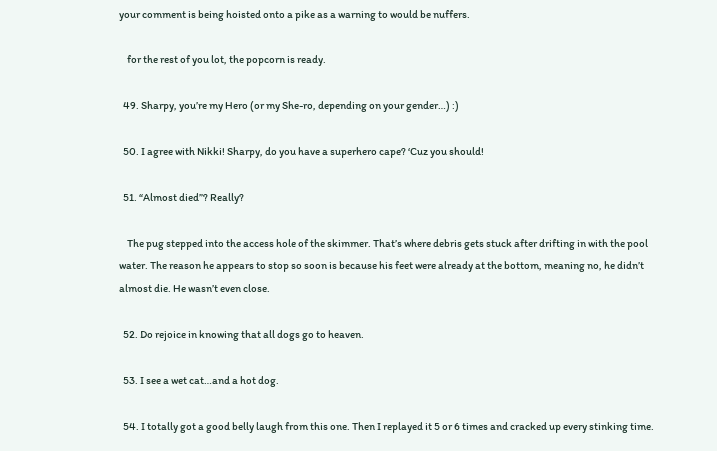your comment is being hoisted onto a pike as a warning to would be nuffers.

    for the rest of you lot, the popcorn is ready.

  49. Sharpy, you’re my Hero (or my She-ro, depending on your gender…) :)

  50. I agree with Nikki! Sharpy, do you have a superhero cape? ‘Cuz you should!

  51. “Almost died”? Really?

    The pug stepped into the access hole of the skimmer. That’s where debris gets stuck after drifting in with the pool water. The reason he appears to stop so soon is because his feet were already at the bottom, meaning no, he didn’t almost die. He wasn’t even close.

  52. Do rejoice in knowing that all dogs go to heaven.

  53. I see a wet cat…and a hot dog.

  54. I totally got a good belly laugh from this one. Then I replayed it 5 or 6 times and cracked up every stinking time.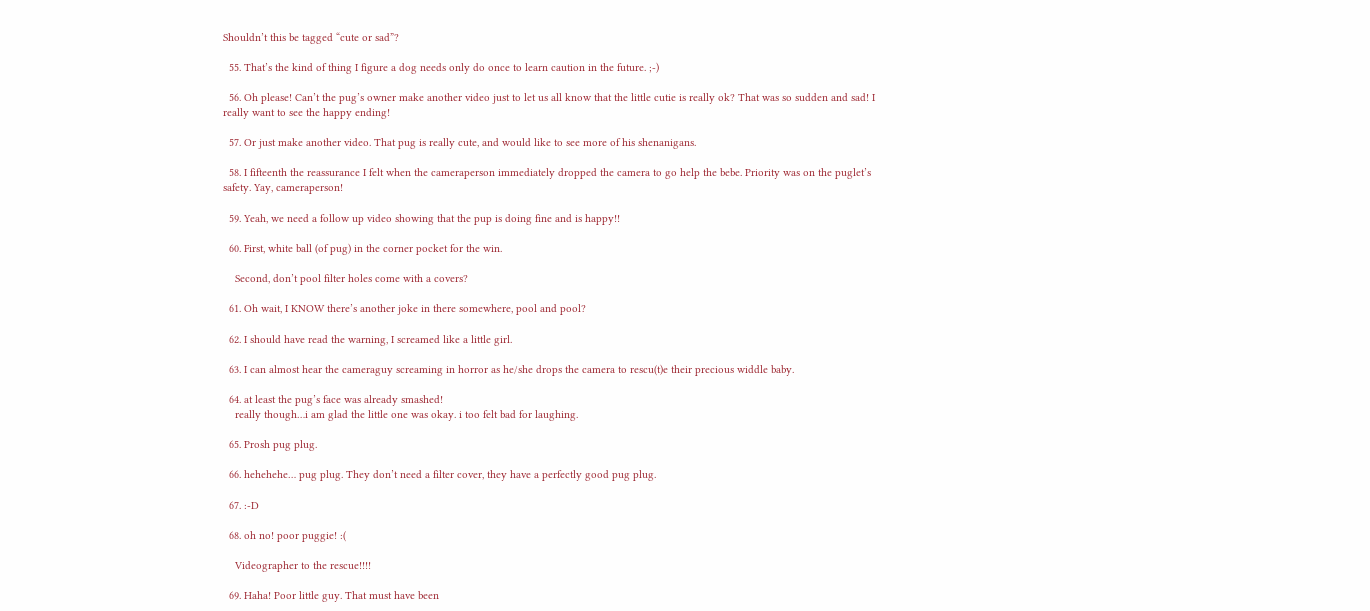Shouldn’t this be tagged “cute or sad”?

  55. That’s the kind of thing I figure a dog needs only do once to learn caution in the future. ;-)

  56. Oh please! Can’t the pug’s owner make another video just to let us all know that the little cutie is really ok? That was so sudden and sad! I really want to see the happy ending!

  57. Or just make another video. That pug is really cute, and would like to see more of his shenanigans.

  58. I fifteenth the reassurance I felt when the cameraperson immediately dropped the camera to go help the bebe. Priority was on the puglet’s safety. Yay, cameraperson!

  59. Yeah, we need a follow up video showing that the pup is doing fine and is happy!!

  60. First, white ball (of pug) in the corner pocket for the win.

    Second, don’t pool filter holes come with a covers?

  61. Oh wait, I KNOW there’s another joke in there somewhere, pool and pool?

  62. I should have read the warning, I screamed like a little girl.

  63. I can almost hear the cameraguy screaming in horror as he/she drops the camera to rescu(t)e their precious widdle baby.

  64. at least the pug’s face was already smashed!
    really though…i am glad the little one was okay. i too felt bad for laughing.

  65. Prosh pug plug.

  66. hehehehe… pug plug. They don’t need a filter cover, they have a perfectly good pug plug.

  67. :-D

  68. oh no! poor puggie! :(

    Videographer to the rescue!!!!

  69. Haha! Poor little guy. That must have been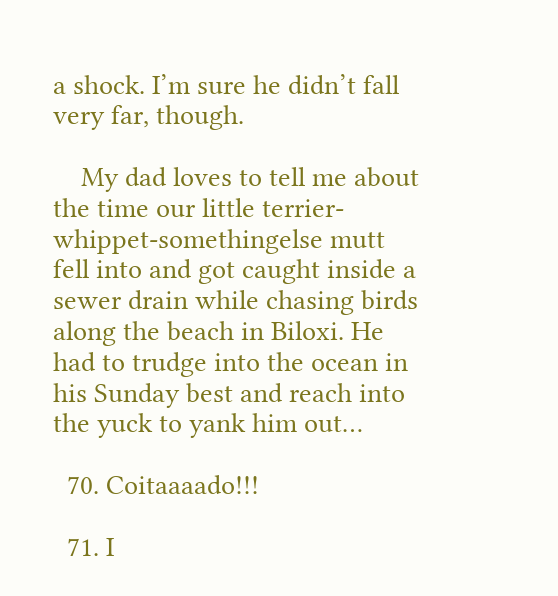a shock. I’m sure he didn’t fall very far, though.

    My dad loves to tell me about the time our little terrier-whippet-somethingelse mutt fell into and got caught inside a sewer drain while chasing birds along the beach in Biloxi. He had to trudge into the ocean in his Sunday best and reach into the yuck to yank him out…

  70. Coitaaaado!!!

  71. I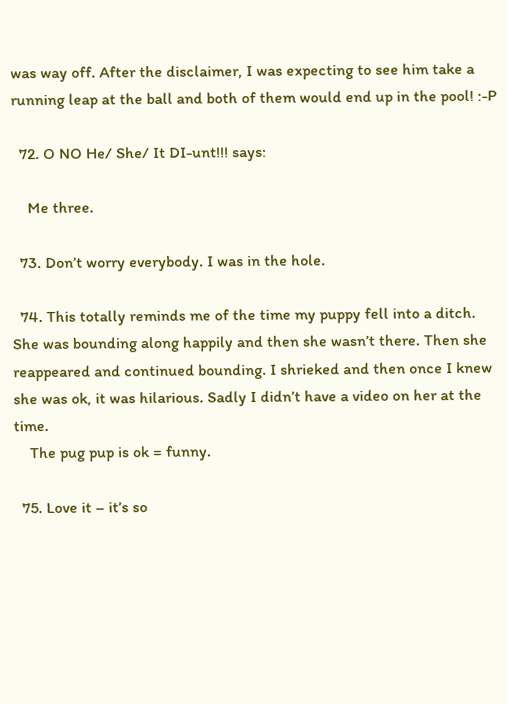was way off. After the disclaimer, I was expecting to see him take a running leap at the ball and both of them would end up in the pool! :-P

  72. O NO He/ She/ It DI-unt!!! says:

    Me three.

  73. Don’t worry everybody. I was in the hole.

  74. This totally reminds me of the time my puppy fell into a ditch. She was bounding along happily and then she wasn’t there. Then she reappeared and continued bounding. I shrieked and then once I knew she was ok, it was hilarious. Sadly I didn’t have a video on her at the time.
    The pug pup is ok = funny.

  75. Love it – it’s so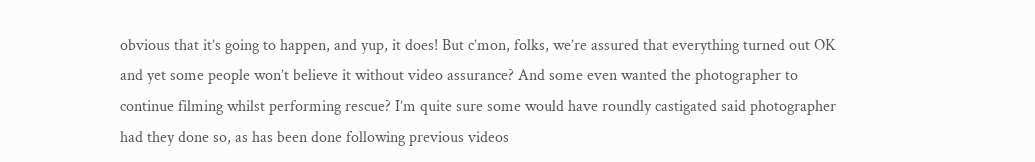obvious that it’s going to happen, and yup, it does! But c’mon, folks, we’re assured that everything turned out OK and yet some people won’t believe it without video assurance? And some even wanted the photographer to continue filming whilst performing rescue? I’m quite sure some would have roundly castigated said photographer had they done so, as has been done following previous videos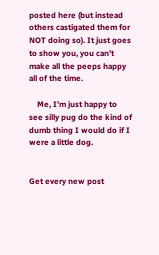posted here (but instead others castigated them for NOT doing so). It just goes to show you, you can’t make all the peeps happy all of the time.

    Me, I’m just happy to see silly pug do the kind of dumb thing I would do if I were a little dog.


Get every new post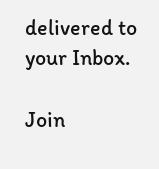delivered to your Inbox.

Join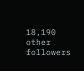18,190 other followers